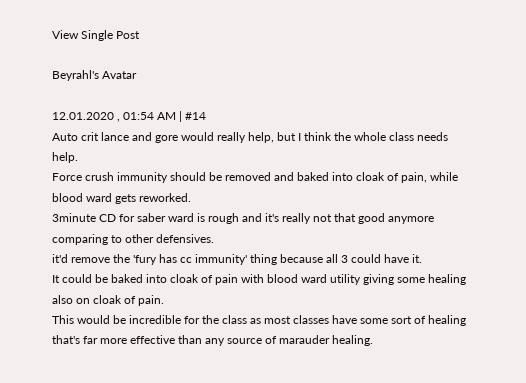View Single Post

Beyrahl's Avatar

12.01.2020 , 01:54 AM | #14
Auto crit lance and gore would really help, but I think the whole class needs help.
Force crush immunity should be removed and baked into cloak of pain, while blood ward gets reworked.
3minute CD for saber ward is rough and it's really not that good anymore comparing to other defensives.
it'd remove the 'fury has cc immunity' thing because all 3 could have it.
It could be baked into cloak of pain with blood ward utility giving some healing also on cloak of pain.
This would be incredible for the class as most classes have some sort of healing that's far more effective than any source of marauder healing.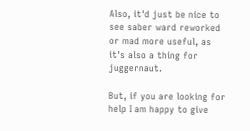Also, it'd just be nice to see saber ward reworked or mad more useful, as it's also a thing for juggernaut.

But, if you are looking for help I am happy to give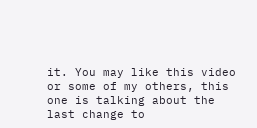it. You may like this video or some of my others, this one is talking about the last change to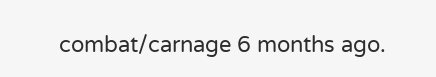combat/carnage 6 months ago.